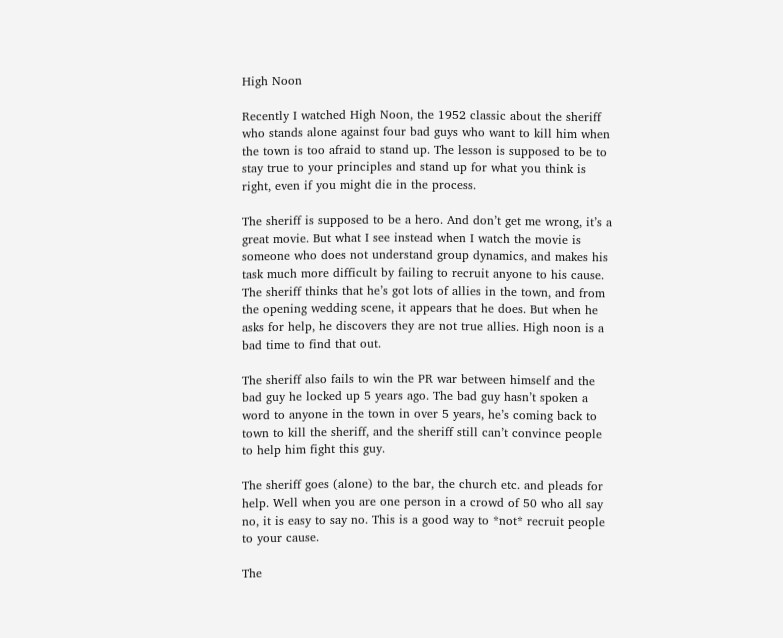High Noon

Recently I watched High Noon, the 1952 classic about the sheriff who stands alone against four bad guys who want to kill him when the town is too afraid to stand up. The lesson is supposed to be to stay true to your principles and stand up for what you think is right, even if you might die in the process.

The sheriff is supposed to be a hero. And don’t get me wrong, it’s a great movie. But what I see instead when I watch the movie is someone who does not understand group dynamics, and makes his task much more difficult by failing to recruit anyone to his cause. The sheriff thinks that he’s got lots of allies in the town, and from the opening wedding scene, it appears that he does. But when he asks for help, he discovers they are not true allies. High noon is a bad time to find that out.

The sheriff also fails to win the PR war between himself and the bad guy he locked up 5 years ago. The bad guy hasn’t spoken a word to anyone in the town in over 5 years, he’s coming back to town to kill the sheriff, and the sheriff still can’t convince people to help him fight this guy.

The sheriff goes (alone) to the bar, the church etc. and pleads for help. Well when you are one person in a crowd of 50 who all say no, it is easy to say no. This is a good way to *not* recruit people to your cause.

The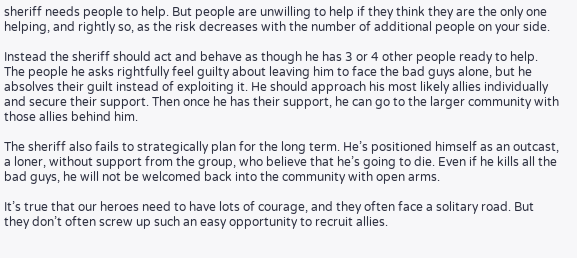sheriff needs people to help. But people are unwilling to help if they think they are the only one helping, and rightly so, as the risk decreases with the number of additional people on your side.

Instead the sheriff should act and behave as though he has 3 or 4 other people ready to help. The people he asks rightfully feel guilty about leaving him to face the bad guys alone, but he absolves their guilt instead of exploiting it. He should approach his most likely allies individually and secure their support. Then once he has their support, he can go to the larger community with those allies behind him.

The sheriff also fails to strategically plan for the long term. He’s positioned himself as an outcast, a loner, without support from the group, who believe that he’s going to die. Even if he kills all the bad guys, he will not be welcomed back into the community with open arms.

It’s true that our heroes need to have lots of courage, and they often face a solitary road. But they don’t often screw up such an easy opportunity to recruit allies.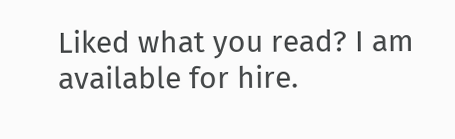Liked what you read? I am available for hire.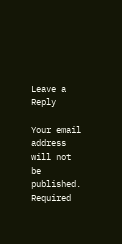Leave a Reply

Your email address will not be published. Required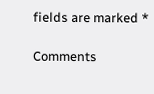fields are marked *

Comments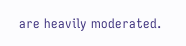are heavily moderated.